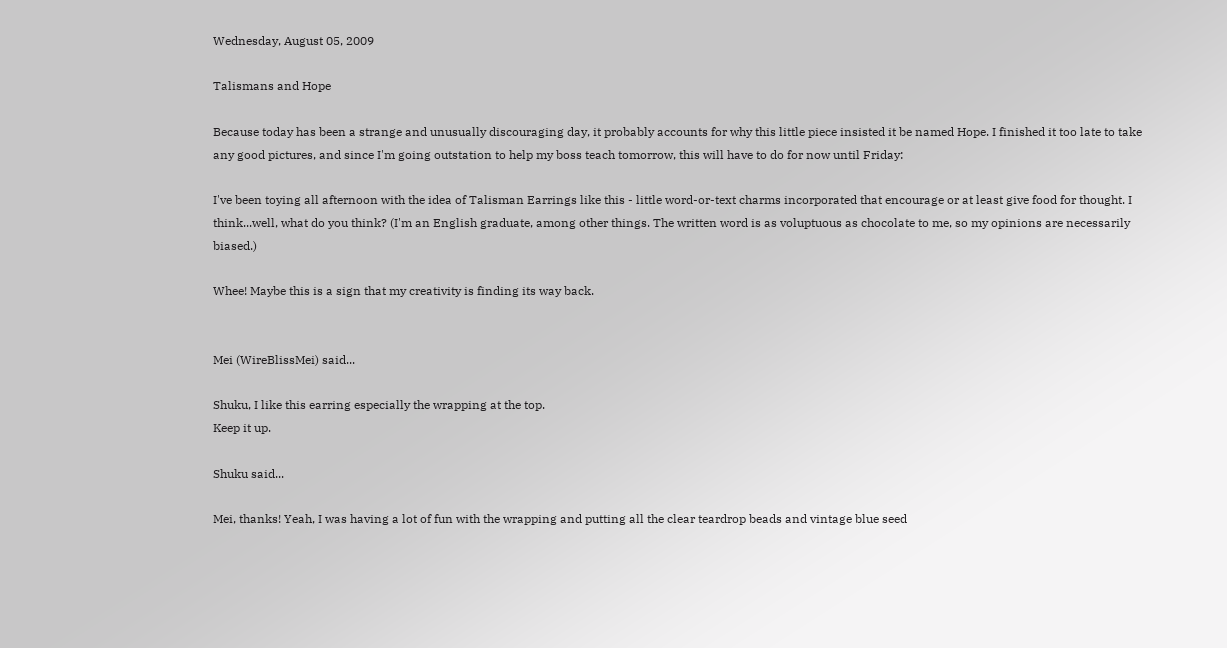Wednesday, August 05, 2009

Talismans and Hope

Because today has been a strange and unusually discouraging day, it probably accounts for why this little piece insisted it be named Hope. I finished it too late to take any good pictures, and since I'm going outstation to help my boss teach tomorrow, this will have to do for now until Friday:

I've been toying all afternoon with the idea of Talisman Earrings like this - little word-or-text charms incorporated that encourage or at least give food for thought. I think...well, what do you think? (I'm an English graduate, among other things. The written word is as voluptuous as chocolate to me, so my opinions are necessarily biased.)

Whee! Maybe this is a sign that my creativity is finding its way back.


Mei (WireBlissMei) said...

Shuku, I like this earring especially the wrapping at the top.
Keep it up.

Shuku said...

Mei, thanks! Yeah, I was having a lot of fun with the wrapping and putting all the clear teardrop beads and vintage blue seed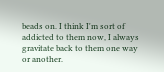beads on. I think I'm sort of addicted to them now, I always gravitate back to them one way or another.